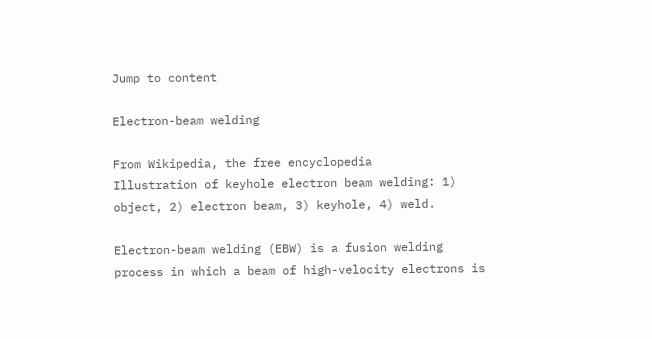Jump to content

Electron-beam welding

From Wikipedia, the free encyclopedia
Illustration of keyhole electron beam welding: 1) object, 2) electron beam, 3) keyhole, 4) weld.

Electron-beam welding (EBW) is a fusion welding process in which a beam of high-velocity electrons is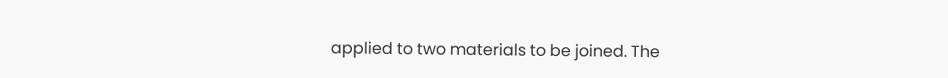applied to two materials to be joined. The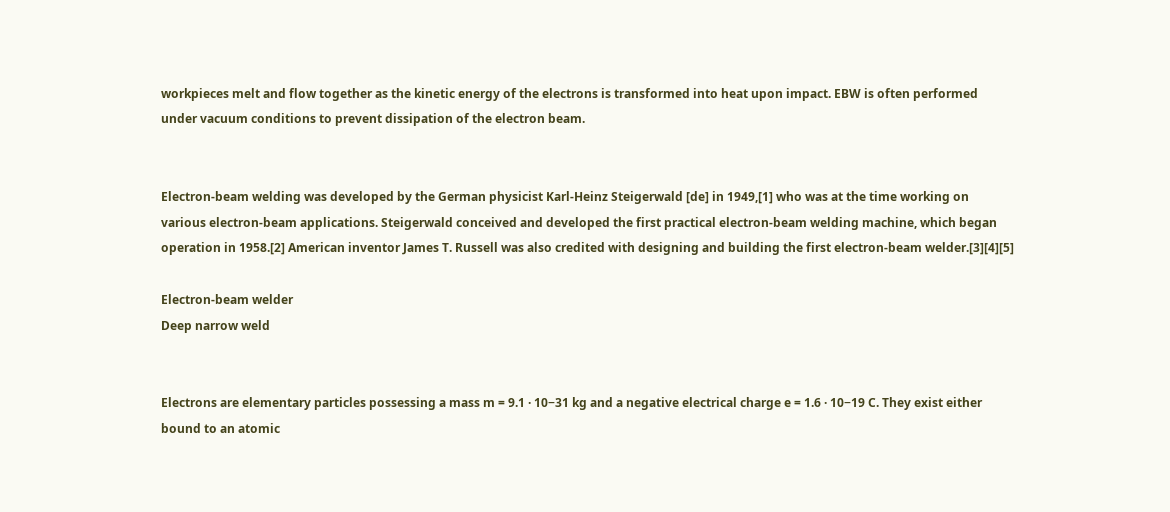workpieces melt and flow together as the kinetic energy of the electrons is transformed into heat upon impact. EBW is often performed under vacuum conditions to prevent dissipation of the electron beam.


Electron-beam welding was developed by the German physicist Karl-Heinz Steigerwald [de] in 1949,[1] who was at the time working on various electron-beam applications. Steigerwald conceived and developed the first practical electron-beam welding machine, which began operation in 1958.[2] American inventor James T. Russell was also credited with designing and building the first electron-beam welder.[3][4][5]

Electron-beam welder
Deep narrow weld


Electrons are elementary particles possessing a mass m = 9.1 · 10−31 kg and a negative electrical charge e = 1.6 · 10−19 C. They exist either bound to an atomic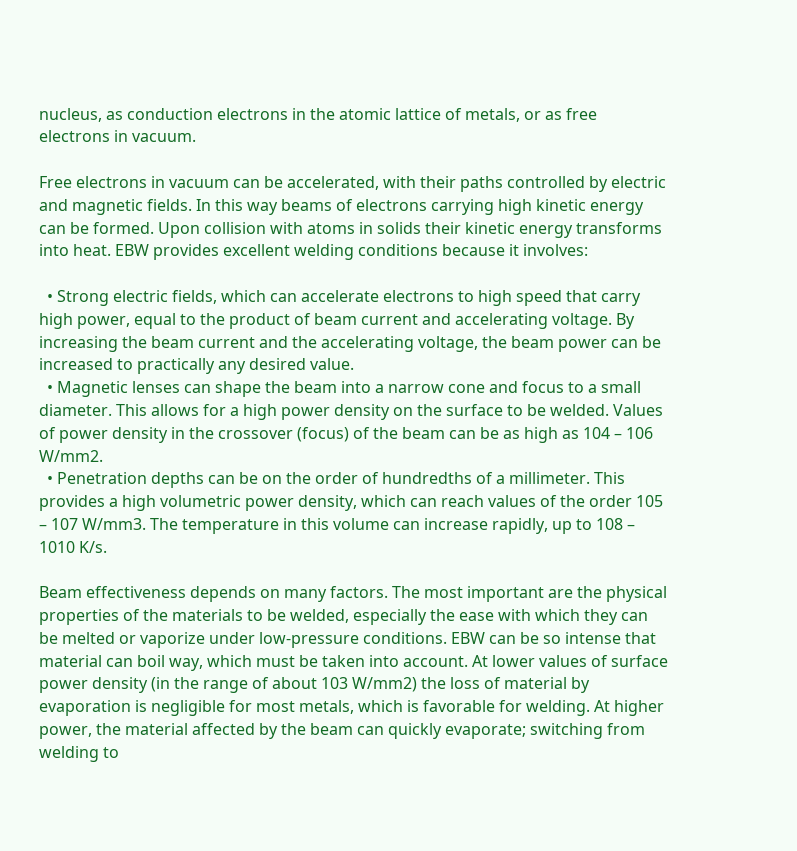nucleus, as conduction electrons in the atomic lattice of metals, or as free electrons in vacuum.

Free electrons in vacuum can be accelerated, with their paths controlled by electric and magnetic fields. In this way beams of electrons carrying high kinetic energy can be formed. Upon collision with atoms in solids their kinetic energy transforms into heat. EBW provides excellent welding conditions because it involves:

  • Strong electric fields, which can accelerate electrons to high speed that carry high power, equal to the product of beam current and accelerating voltage. By increasing the beam current and the accelerating voltage, the beam power can be increased to practically any desired value.
  • Magnetic lenses can shape the beam into a narrow cone and focus to a small diameter. This allows for a high power density on the surface to be welded. Values of power density in the crossover (focus) of the beam can be as high as 104 – 106 W/mm2.
  • Penetration depths can be on the order of hundredths of a millimeter. This provides a high volumetric power density, which can reach values of the order 105 – 107 W/mm3. The temperature in this volume can increase rapidly, up to 108 – 1010 K/s.

Beam effectiveness depends on many factors. The most important are the physical properties of the materials to be welded, especially the ease with which they can be melted or vaporize under low-pressure conditions. EBW can be so intense that material can boil way, which must be taken into account. At lower values of surface power density (in the range of about 103 W/mm2) the loss of material by evaporation is negligible for most metals, which is favorable for welding. At higher power, the material affected by the beam can quickly evaporate; switching from welding to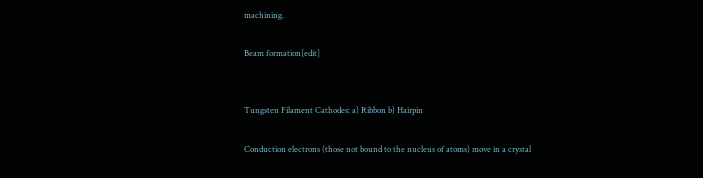machining.

Beam formation[edit]


Tungsten Filament Cathodes: a) Ribbon b) Hairpin

Conduction electrons (those not bound to the nucleus of atoms) move in a crystal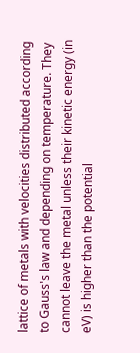lattice of metals with velocities distributed according to Gauss's law and depending on temperature. They cannot leave the metal unless their kinetic energy (in eV) is higher than the potential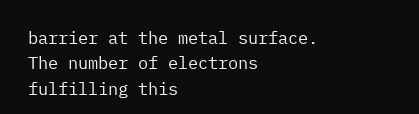barrier at the metal surface. The number of electrons fulfilling this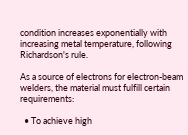condition increases exponentially with increasing metal temperature, following Richardson's rule.

As a source of electrons for electron-beam welders, the material must fulfill certain requirements:

  • To achieve high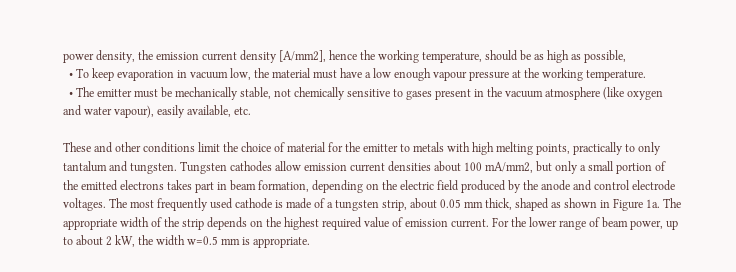power density, the emission current density [A/mm2], hence the working temperature, should be as high as possible,
  • To keep evaporation in vacuum low, the material must have a low enough vapour pressure at the working temperature.
  • The emitter must be mechanically stable, not chemically sensitive to gases present in the vacuum atmosphere (like oxygen and water vapour), easily available, etc.

These and other conditions limit the choice of material for the emitter to metals with high melting points, practically to only tantalum and tungsten. Tungsten cathodes allow emission current densities about 100 mA/mm2, but only a small portion of the emitted electrons takes part in beam formation, depending on the electric field produced by the anode and control electrode voltages. The most frequently used cathode is made of a tungsten strip, about 0.05 mm thick, shaped as shown in Figure 1a. The appropriate width of the strip depends on the highest required value of emission current. For the lower range of beam power, up to about 2 kW, the width w=0.5 mm is appropriate.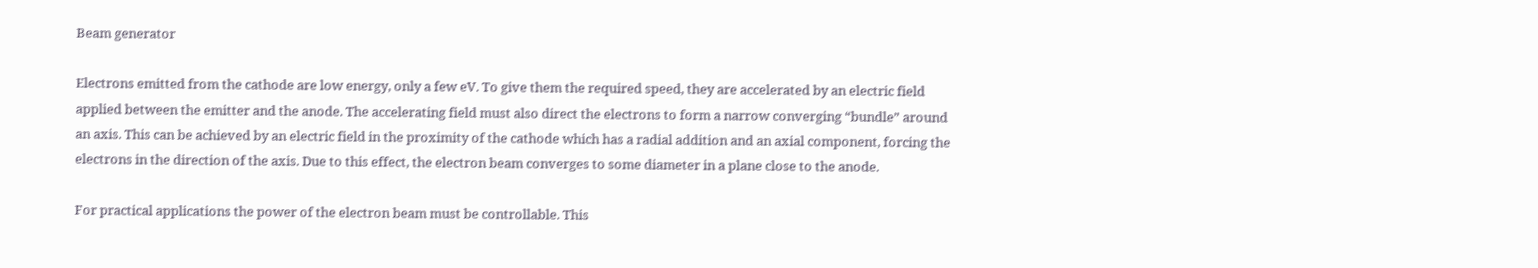Beam generator

Electrons emitted from the cathode are low energy, only a few eV. To give them the required speed, they are accelerated by an electric field applied between the emitter and the anode. The accelerating field must also direct the electrons to form a narrow converging “bundle” around an axis. This can be achieved by an electric field in the proximity of the cathode which has a radial addition and an axial component, forcing the electrons in the direction of the axis. Due to this effect, the electron beam converges to some diameter in a plane close to the anode.

For practical applications the power of the electron beam must be controllable. This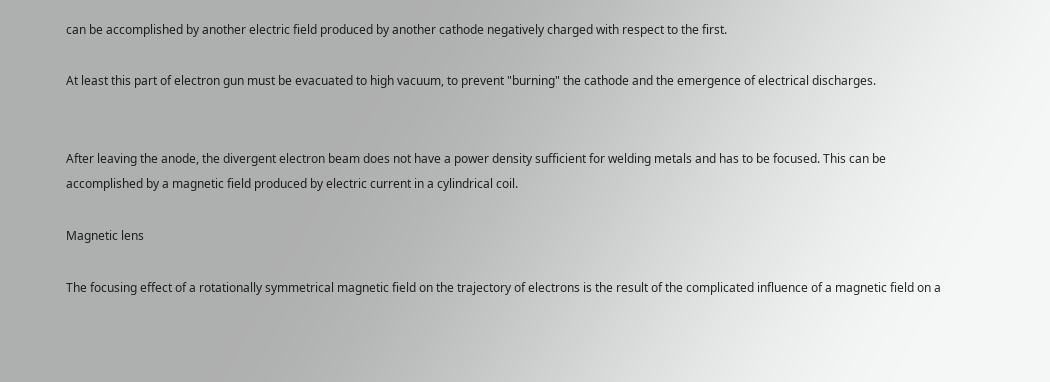can be accomplished by another electric field produced by another cathode negatively charged with respect to the first.

At least this part of electron gun must be evacuated to high vacuum, to prevent "burning" the cathode and the emergence of electrical discharges.


After leaving the anode, the divergent electron beam does not have a power density sufficient for welding metals and has to be focused. This can be accomplished by a magnetic field produced by electric current in a cylindrical coil.

Magnetic lens

The focusing effect of a rotationally symmetrical magnetic field on the trajectory of electrons is the result of the complicated influence of a magnetic field on a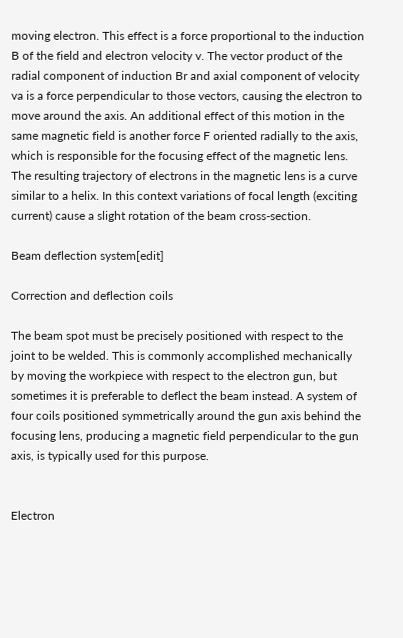moving electron. This effect is a force proportional to the induction B of the field and electron velocity v. The vector product of the radial component of induction Br and axial component of velocity va is a force perpendicular to those vectors, causing the electron to move around the axis. An additional effect of this motion in the same magnetic field is another force F oriented radially to the axis, which is responsible for the focusing effect of the magnetic lens. The resulting trajectory of electrons in the magnetic lens is a curve similar to a helix. In this context variations of focal length (exciting current) cause a slight rotation of the beam cross-section.

Beam deflection system[edit]

Correction and deflection coils

The beam spot must be precisely positioned with respect to the joint to be welded. This is commonly accomplished mechanically by moving the workpiece with respect to the electron gun, but sometimes it is preferable to deflect the beam instead. A system of four coils positioned symmetrically around the gun axis behind the focusing lens, producing a magnetic field perpendicular to the gun axis, is typically used for this purpose.


Electron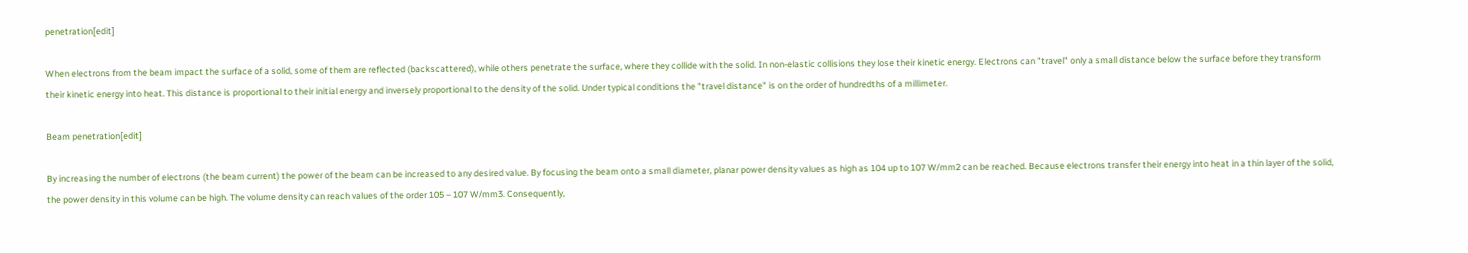penetration[edit]

When electrons from the beam impact the surface of a solid, some of them are reflected (backscattered), while others penetrate the surface, where they collide with the solid. In non-elastic collisions they lose their kinetic energy. Electrons can "travel" only a small distance below the surface before they transform their kinetic energy into heat. This distance is proportional to their initial energy and inversely proportional to the density of the solid. Under typical conditions the "travel distance" is on the order of hundredths of a millimeter.

Beam penetration[edit]

By increasing the number of electrons (the beam current) the power of the beam can be increased to any desired value. By focusing the beam onto a small diameter, planar power density values as high as 104 up to 107 W/mm2 can be reached. Because electrons transfer their energy into heat in a thin layer of the solid, the power density in this volume can be high. The volume density can reach values of the order 105 – 107 W/mm3. Consequently,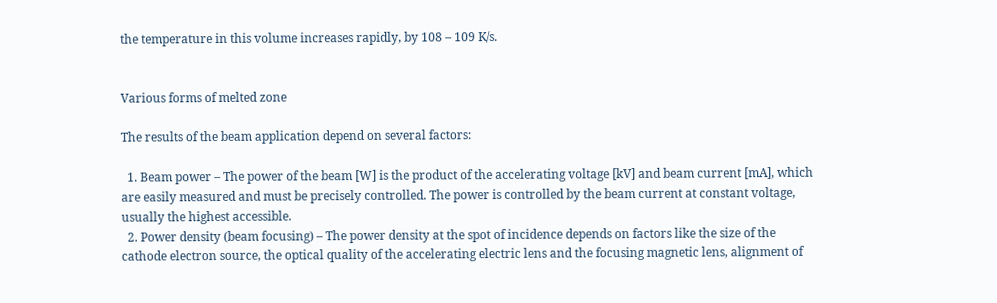the temperature in this volume increases rapidly, by 108 – 109 K/s.


Various forms of melted zone

The results of the beam application depend on several factors:

  1. Beam power – The power of the beam [W] is the product of the accelerating voltage [kV] and beam current [mA], which are easily measured and must be precisely controlled. The power is controlled by the beam current at constant voltage, usually the highest accessible.
  2. Power density (beam focusing) – The power density at the spot of incidence depends on factors like the size of the cathode electron source, the optical quality of the accelerating electric lens and the focusing magnetic lens, alignment of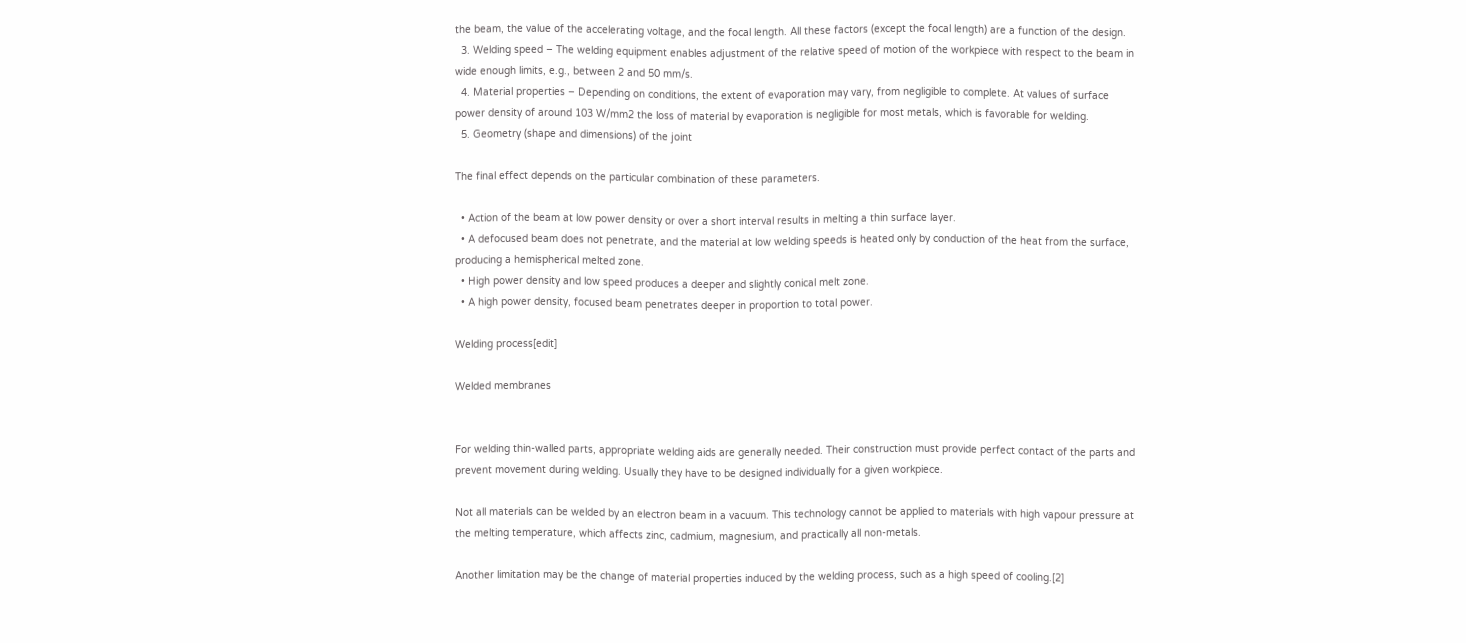the beam, the value of the accelerating voltage, and the focal length. All these factors (except the focal length) are a function of the design.
  3. Welding speed – The welding equipment enables adjustment of the relative speed of motion of the workpiece with respect to the beam in wide enough limits, e.g., between 2 and 50 mm/s.
  4. Material properties – Depending on conditions, the extent of evaporation may vary, from negligible to complete. At values of surface power density of around 103 W/mm2 the loss of material by evaporation is negligible for most metals, which is favorable for welding.
  5. Geometry (shape and dimensions) of the joint

The final effect depends on the particular combination of these parameters.

  • Action of the beam at low power density or over a short interval results in melting a thin surface layer.
  • A defocused beam does not penetrate, and the material at low welding speeds is heated only by conduction of the heat from the surface, producing a hemispherical melted zone.
  • High power density and low speed produces a deeper and slightly conical melt zone.
  • A high power density, focused beam penetrates deeper in proportion to total power.

Welding process[edit]

Welded membranes


For welding thin-walled parts, appropriate welding aids are generally needed. Their construction must provide perfect contact of the parts and prevent movement during welding. Usually they have to be designed individually for a given workpiece.

Not all materials can be welded by an electron beam in a vacuum. This technology cannot be applied to materials with high vapour pressure at the melting temperature, which affects zinc, cadmium, magnesium, and practically all non-metals.

Another limitation may be the change of material properties induced by the welding process, such as a high speed of cooling.[2]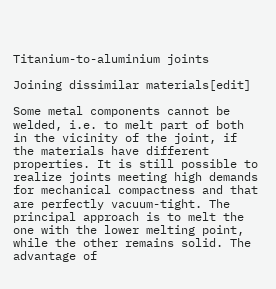Titanium-to-aluminium joints

Joining dissimilar materials[edit]

Some metal components cannot be welded, i.e. to melt part of both in the vicinity of the joint, if the materials have different properties. It is still possible to realize joints meeting high demands for mechanical compactness and that are perfectly vacuum-tight. The principal approach is to melt the one with the lower melting point, while the other remains solid. The advantage of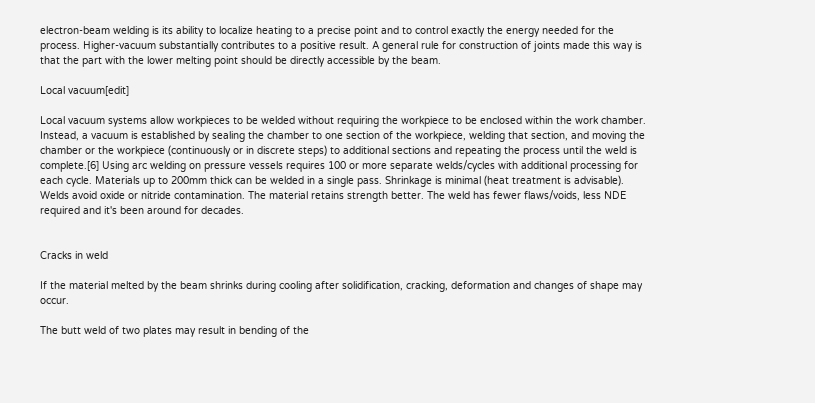electron-beam welding is its ability to localize heating to a precise point and to control exactly the energy needed for the process. Higher-vacuum substantially contributes to a positive result. A general rule for construction of joints made this way is that the part with the lower melting point should be directly accessible by the beam.

Local vacuum[edit]

Local vacuum systems allow workpieces to be welded without requiring the workpiece to be enclosed within the work chamber. Instead, a vacuum is established by sealing the chamber to one section of the workpiece, welding that section, and moving the chamber or the workpiece (continuously or in discrete steps) to additional sections and repeating the process until the weld is complete.[6] Using arc welding on pressure vessels requires 100 or more separate welds/cycles with additional processing for each cycle. Materials up to 200mm thick can be welded in a single pass. Shrinkage is minimal (heat treatment is advisable). Welds avoid oxide or nitride contamination. The material retains strength better. The weld has fewer flaws/voids, less NDE required and it's been around for decades.


Cracks in weld

If the material melted by the beam shrinks during cooling after solidification, cracking, deformation and changes of shape may occur.

The butt weld of two plates may result in bending of the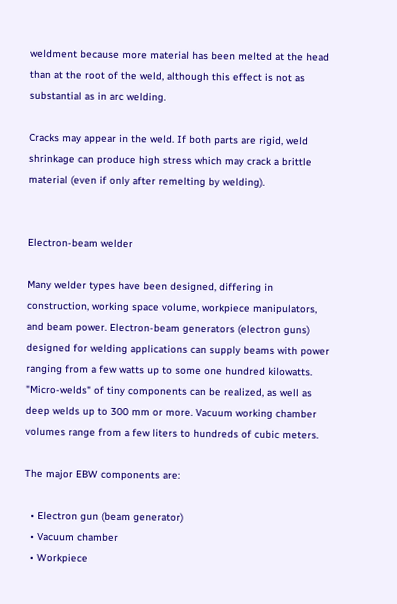weldment because more material has been melted at the head than at the root of the weld, although this effect is not as substantial as in arc welding.

Cracks may appear in the weld. If both parts are rigid, weld shrinkage can produce high stress which may crack a brittle material (even if only after remelting by welding).


Electron-beam welder

Many welder types have been designed, differing in construction, working space volume, workpiece manipulators, and beam power. Electron-beam generators (electron guns) designed for welding applications can supply beams with power ranging from a few watts up to some one hundred kilowatts. "Micro-welds" of tiny components can be realized, as well as deep welds up to 300 mm or more. Vacuum working chamber volumes range from a few liters to hundreds of cubic meters.

The major EBW components are:

  • Electron gun (beam generator)
  • Vacuum chamber
  • Workpiece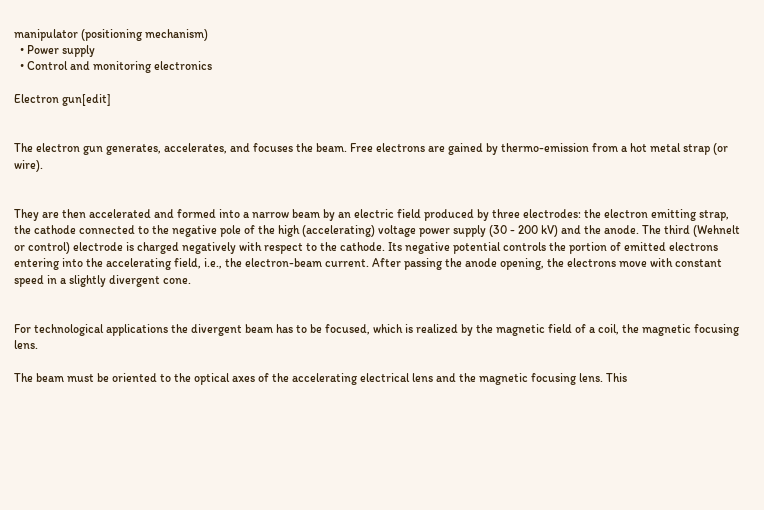manipulator (positioning mechanism)
  • Power supply
  • Control and monitoring electronics

Electron gun[edit]


The electron gun generates, accelerates, and focuses the beam. Free electrons are gained by thermo-emission from a hot metal strap (or wire).


They are then accelerated and formed into a narrow beam by an electric field produced by three electrodes: the electron emitting strap, the cathode connected to the negative pole of the high (accelerating) voltage power supply (30 - 200 kV) and the anode. The third (Wehnelt or control) electrode is charged negatively with respect to the cathode. Its negative potential controls the portion of emitted electrons entering into the accelerating field, i.e., the electron-beam current. After passing the anode opening, the electrons move with constant speed in a slightly divergent cone.


For technological applications the divergent beam has to be focused, which is realized by the magnetic field of a coil, the magnetic focusing lens.

The beam must be oriented to the optical axes of the accelerating electrical lens and the magnetic focusing lens. This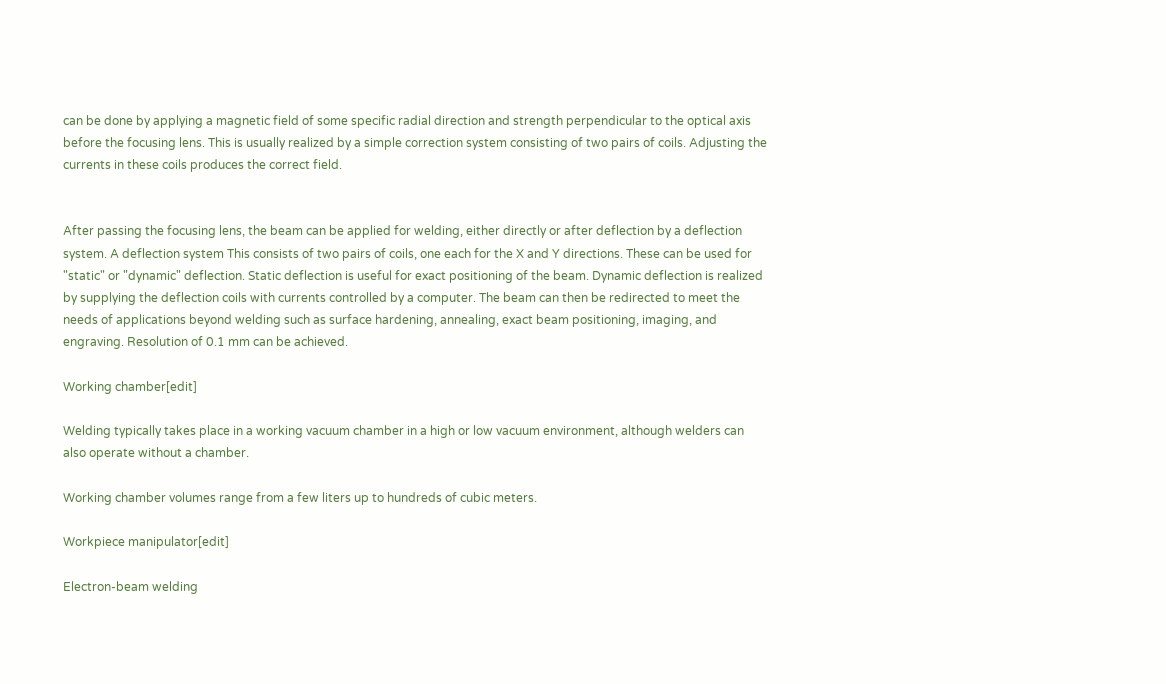can be done by applying a magnetic field of some specific radial direction and strength perpendicular to the optical axis before the focusing lens. This is usually realized by a simple correction system consisting of two pairs of coils. Adjusting the currents in these coils produces the correct field.


After passing the focusing lens, the beam can be applied for welding, either directly or after deflection by a deflection system. A deflection system This consists of two pairs of coils, one each for the X and Y directions. These can be used for "static" or "dynamic" deflection. Static deflection is useful for exact positioning of the beam. Dynamic deflection is realized by supplying the deflection coils with currents controlled by a computer. The beam can then be redirected to meet the needs of applications beyond welding such as surface hardening, annealing, exact beam positioning, imaging, and engraving. Resolution of 0.1 mm can be achieved.

Working chamber[edit]

Welding typically takes place in a working vacuum chamber in a high or low vacuum environment, although welders can also operate without a chamber.

Working chamber volumes range from a few liters up to hundreds of cubic meters.

Workpiece manipulator[edit]

Electron-beam welding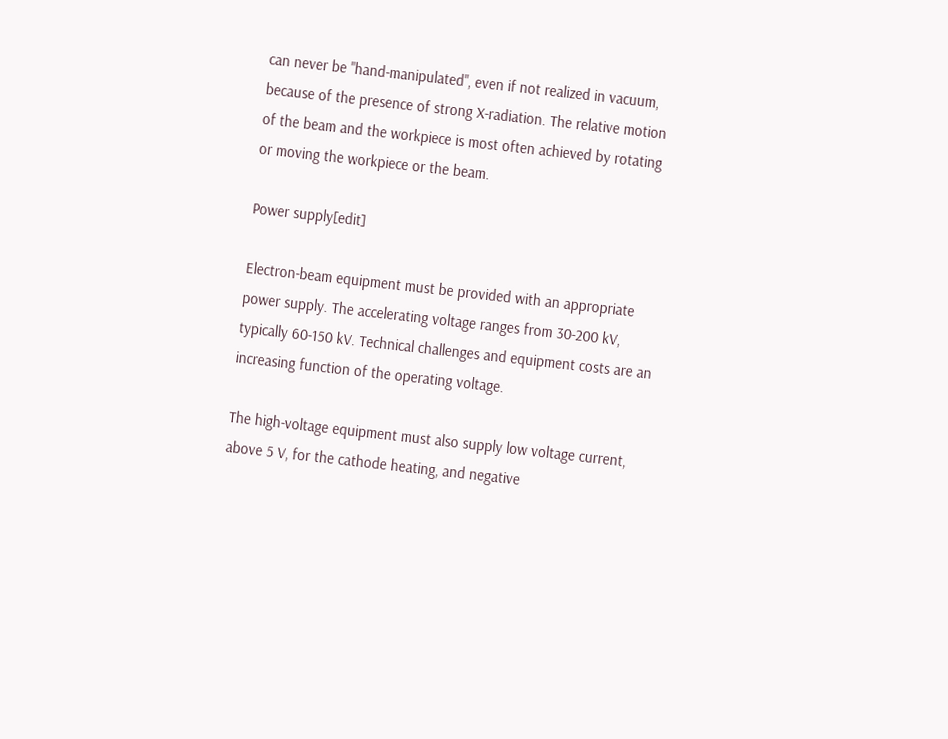can never be "hand-manipulated", even if not realized in vacuum, because of the presence of strong X-radiation. The relative motion of the beam and the workpiece is most often achieved by rotating or moving the workpiece or the beam.

Power supply[edit]

Electron-beam equipment must be provided with an appropriate power supply. The accelerating voltage ranges from 30-200 kV, typically 60-150 kV. Technical challenges and equipment costs are an increasing function of the operating voltage.

The high-voltage equipment must also supply low voltage current, above 5 V, for the cathode heating, and negative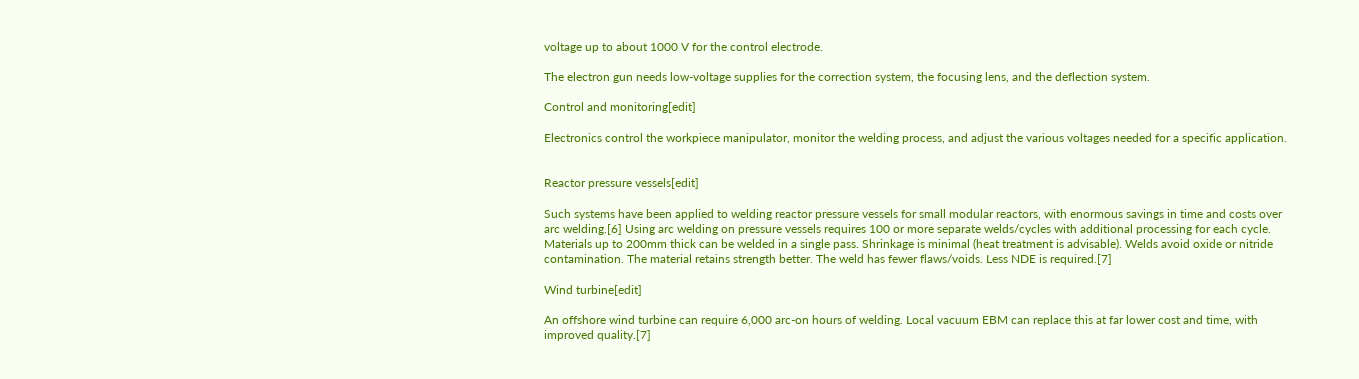voltage up to about 1000 V for the control electrode.

The electron gun needs low-voltage supplies for the correction system, the focusing lens, and the deflection system.

Control and monitoring[edit]

Electronics control the workpiece manipulator, monitor the welding process, and adjust the various voltages needed for a specific application.


Reactor pressure vessels[edit]

Such systems have been applied to welding reactor pressure vessels for small modular reactors, with enormous savings in time and costs over arc welding.[6] Using arc welding on pressure vessels requires 100 or more separate welds/cycles with additional processing for each cycle. Materials up to 200mm thick can be welded in a single pass. Shrinkage is minimal (heat treatment is advisable). Welds avoid oxide or nitride contamination. The material retains strength better. The weld has fewer flaws/voids. Less NDE is required.[7]

Wind turbine[edit]

An offshore wind turbine can require 6,000 arc-on hours of welding. Local vacuum EBM can replace this at far lower cost and time, with improved quality.[7]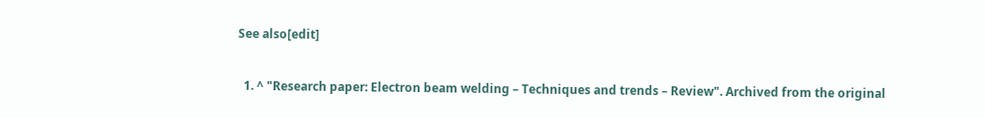See also[edit]


  1. ^ "Research paper: Electron beam welding – Techniques and trends – Review". Archived from the original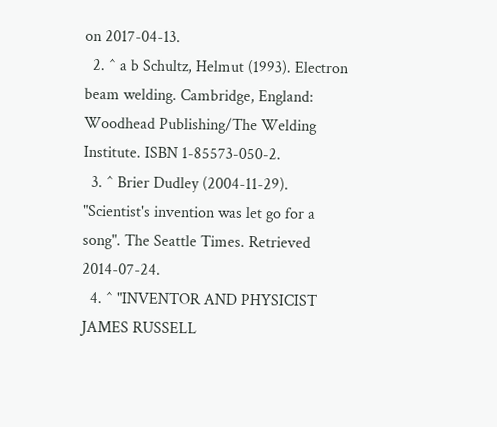on 2017-04-13.
  2. ^ a b Schultz, Helmut (1993). Electron beam welding. Cambridge, England: Woodhead Publishing/The Welding Institute. ISBN 1-85573-050-2.
  3. ^ Brier Dudley (2004-11-29). "Scientist's invention was let go for a song". The Seattle Times. Retrieved 2014-07-24.
  4. ^ "INVENTOR AND PHYSICIST JAMES RUSSELL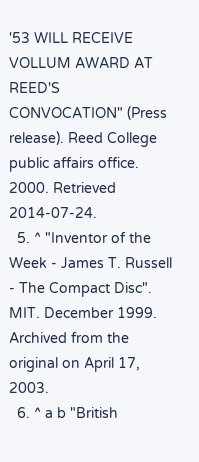'53 WILL RECEIVE VOLLUM AWARD AT REED'S CONVOCATION" (Press release). Reed College public affairs office. 2000. Retrieved 2014-07-24.
  5. ^ "Inventor of the Week - James T. Russell - The Compact Disc". MIT. December 1999. Archived from the original on April 17, 2003.
  6. ^ a b "British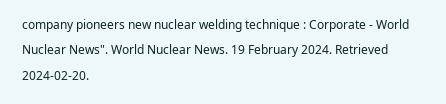company pioneers new nuclear welding technique : Corporate - World Nuclear News". World Nuclear News. 19 February 2024. Retrieved 2024-02-20.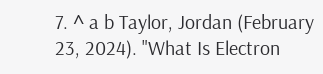7. ^ a b Taylor, Jordan (February 23, 2024). "What Is Electron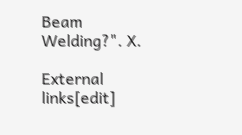Beam Welding?". X.

External links[edit]